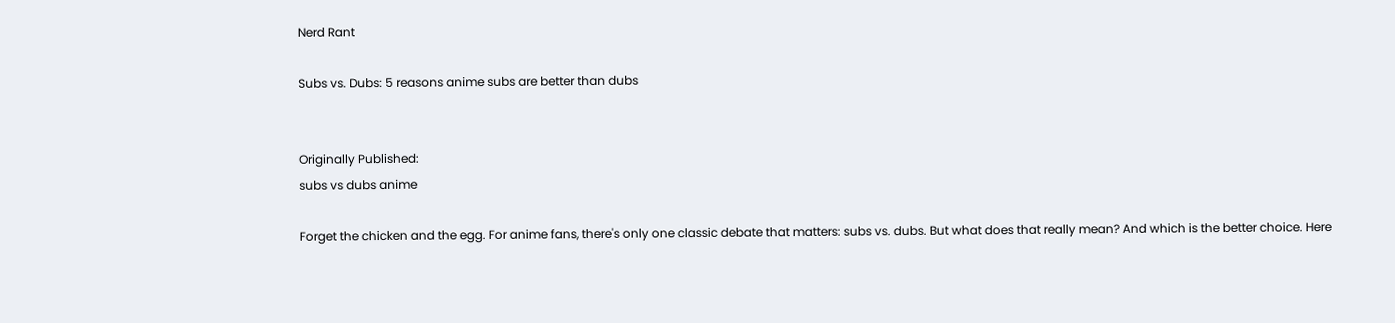Nerd Rant

Subs vs. Dubs: 5 reasons anime subs are better than dubs


Originally Published:
subs vs dubs anime

Forget the chicken and the egg. For anime fans, there's only one classic debate that matters: subs vs. dubs. But what does that really mean? And which is the better choice. Here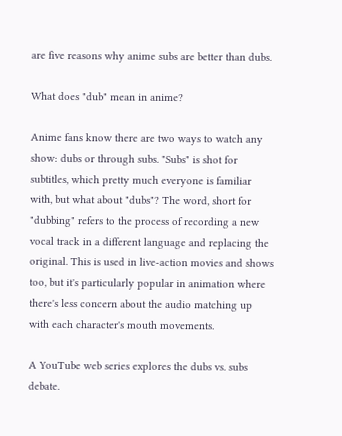are five reasons why anime subs are better than dubs.

What does "dub" mean in anime?

Anime fans know there are two ways to watch any show: dubs or through subs. "Subs" is shot for subtitles, which pretty much everyone is familiar with, but what about "dubs"? The word, short for "dubbing" refers to the process of recording a new vocal track in a different language and replacing the original. This is used in live-action movies and shows too, but it's particularly popular in animation where there's less concern about the audio matching up with each character's mouth movements.

A YouTube web series explores the dubs vs. subs debate.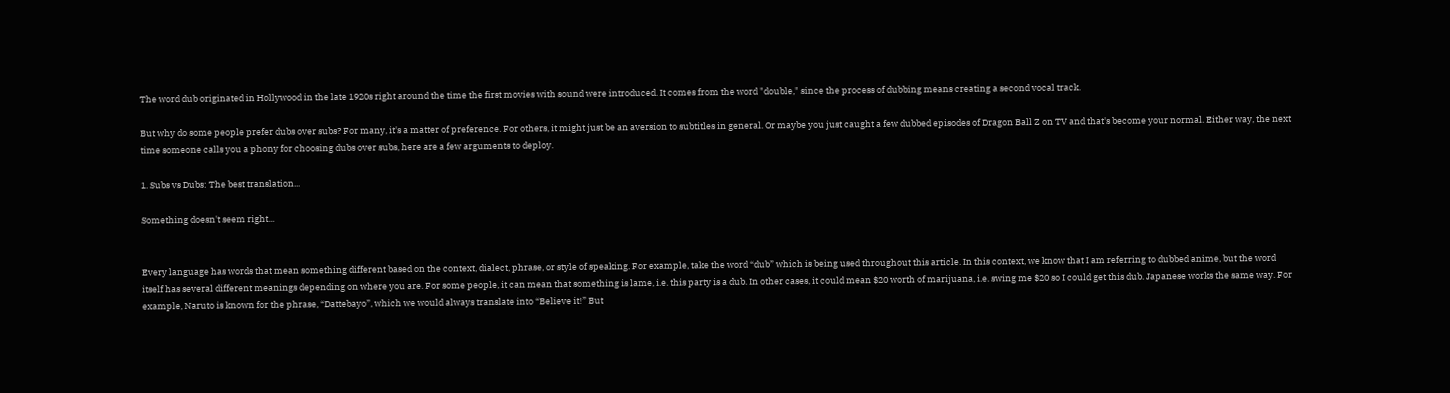The word dub originated in Hollywood in the late 1920s right around the time the first movies with sound were introduced. It comes from the word "double," since the process of dubbing means creating a second vocal track.

But why do some people prefer dubs over subs? For many, it's a matter of preference. For others, it might just be an aversion to subtitles in general. Or maybe you just caught a few dubbed episodes of Dragon Ball Z on TV and that's become your normal. Either way, the next time someone calls you a phony for choosing dubs over subs, here are a few arguments to deploy.

1. Subs vs Dubs: The best translation...

Something doesn't seem right...


Every language has words that mean something different based on the context, dialect, phrase, or style of speaking. For example, take the word “dub” which is being used throughout this article. In this context, we know that I am referring to dubbed anime, but the word itself has several different meanings depending on where you are. For some people, it can mean that something is lame, i.e. this party is a dub. In other cases, it could mean $20 worth of marijuana, i.e. swing me $20 so I could get this dub. Japanese works the same way. For example, Naruto is known for the phrase, “Dattebayo”, which we would always translate into “Believe it!” But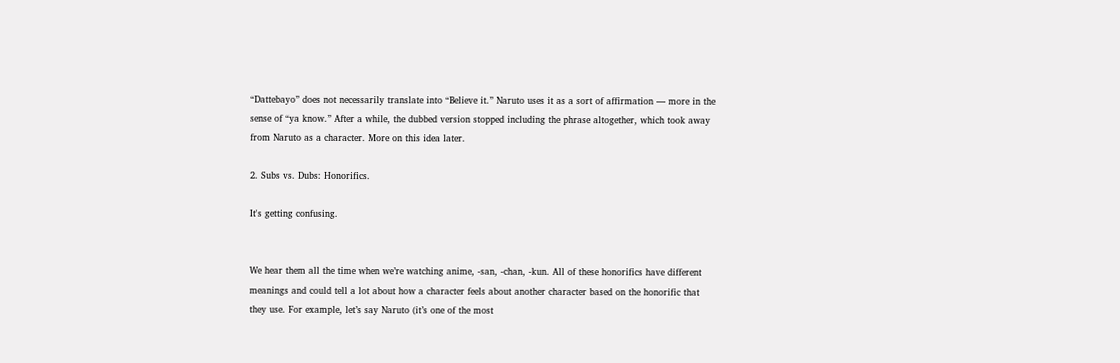“Dattebayo” does not necessarily translate into “Believe it.” Naruto uses it as a sort of affirmation — more in the sense of “ya know.” After a while, the dubbed version stopped including the phrase altogether, which took away from Naruto as a character. More on this idea later.

2. Subs vs. Dubs: Honorifics.

It's getting confusing.


We hear them all the time when we’re watching anime, -san, -chan, -kun. All of these honorifics have different meanings and could tell a lot about how a character feels about another character based on the honorific that they use. For example, let’s say Naruto (it’s one of the most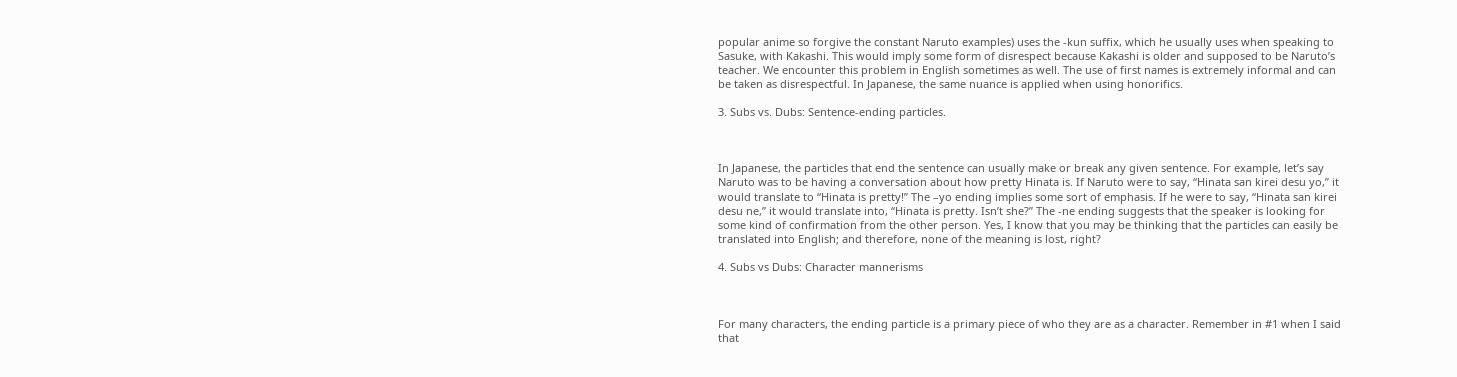popular anime so forgive the constant Naruto examples) uses the -kun suffix, which he usually uses when speaking to Sasuke, with Kakashi. This would imply some form of disrespect because Kakashi is older and supposed to be Naruto’s teacher. We encounter this problem in English sometimes as well. The use of first names is extremely informal and can be taken as disrespectful. In Japanese, the same nuance is applied when using honorifics.

3. Subs vs. Dubs: Sentence-ending particles.



In Japanese, the particles that end the sentence can usually make or break any given sentence. For example, let’s say Naruto was to be having a conversation about how pretty Hinata is. If Naruto were to say, “Hinata san kirei desu yo,” it would translate to “Hinata is pretty!” The –yo ending implies some sort of emphasis. If he were to say, “Hinata san kirei desu ne,” it would translate into, “Hinata is pretty. Isn’t she?” The -ne ending suggests that the speaker is looking for some kind of confirmation from the other person. Yes, I know that you may be thinking that the particles can easily be translated into English; and therefore, none of the meaning is lost, right?

4. Subs vs Dubs: Character mannerisms



For many characters, the ending particle is a primary piece of who they are as a character. Remember in #1 when I said that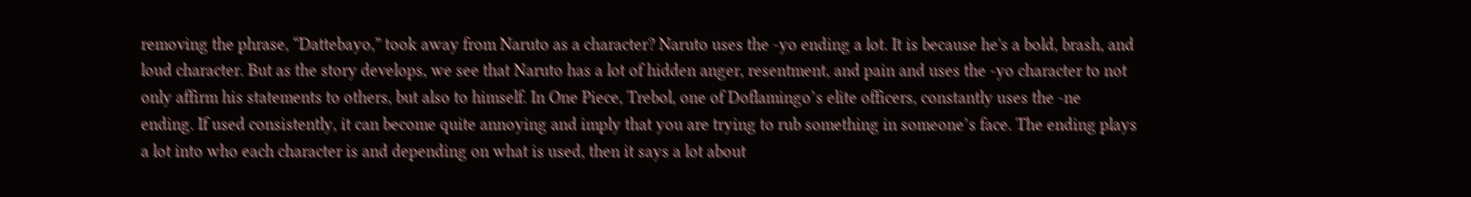removing the phrase, “Dattebayo,” took away from Naruto as a character? Naruto uses the -yo ending a lot. It is because he's a bold, brash, and loud character. But as the story develops, we see that Naruto has a lot of hidden anger, resentment, and pain and uses the -yo character to not only affirm his statements to others, but also to himself. In One Piece, Trebol, one of Doflamingo’s elite officers, constantly uses the -ne ending. If used consistently, it can become quite annoying and imply that you are trying to rub something in someone’s face. The ending plays a lot into who each character is and depending on what is used, then it says a lot about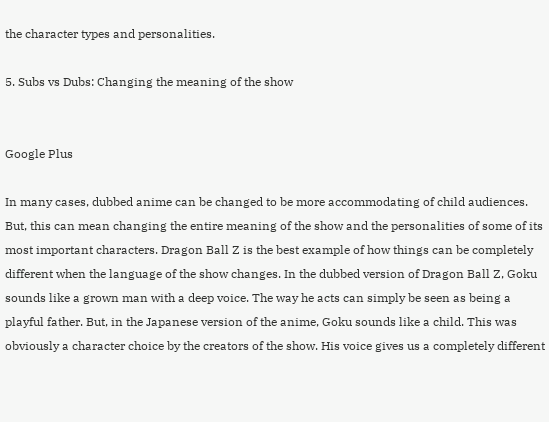the character types and personalities.

5. Subs vs Dubs: Changing the meaning of the show


Google Plus

In many cases, dubbed anime can be changed to be more accommodating of child audiences. But, this can mean changing the entire meaning of the show and the personalities of some of its most important characters. Dragon Ball Z is the best example of how things can be completely different when the language of the show changes. In the dubbed version of Dragon Ball Z, Goku sounds like a grown man with a deep voice. The way he acts can simply be seen as being a playful father. But, in the Japanese version of the anime, Goku sounds like a child. This was obviously a character choice by the creators of the show. His voice gives us a completely different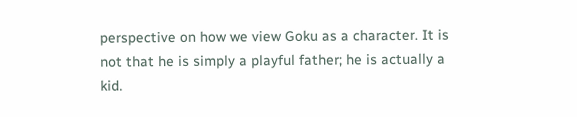perspective on how we view Goku as a character. It is not that he is simply a playful father; he is actually a kid.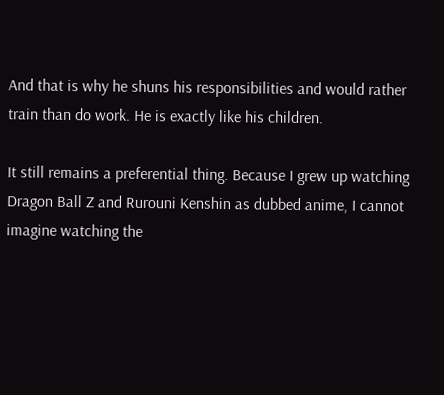And that is why he shuns his responsibilities and would rather train than do work. He is exactly like his children.

It still remains a preferential thing. Because I grew up watching Dragon Ball Z and Rurouni Kenshin as dubbed anime, I cannot imagine watching the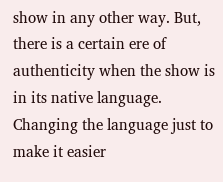show in any other way. But, there is a certain ere of authenticity when the show is in its native language. Changing the language just to make it easier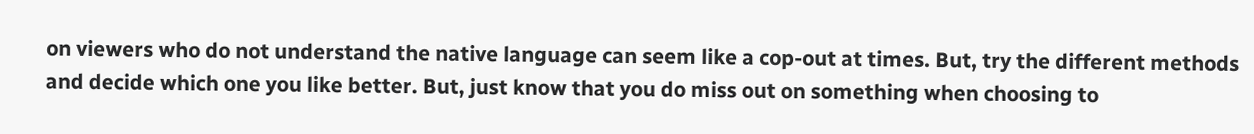on viewers who do not understand the native language can seem like a cop-out at times. But, try the different methods and decide which one you like better. But, just know that you do miss out on something when choosing to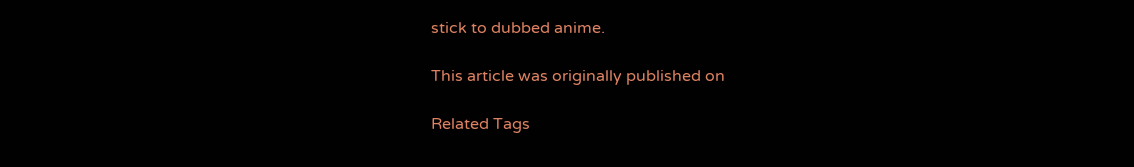stick to dubbed anime.

This article was originally published on

Related Tags